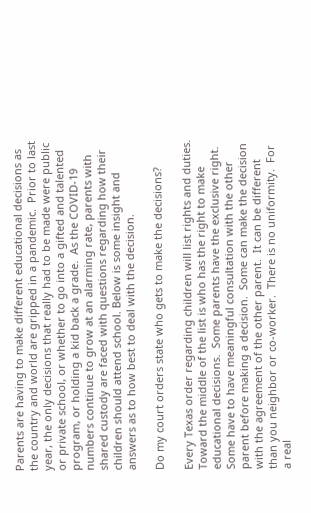Parents are having to make different educational decisions as the country and world are gripped in a pandemic.  Prior to last year, the only decisions that really had to be made were public or private school, or whether to go into a gifted and talented program, or holding a kid back a grade.  As the COVID-19 numbers continue to grow at an alarming rate, parents with shared custody are faced with questions regarding how their children should attend school. Below is some insight and answers as to how best to deal with the decision.

Do my court orders state who gets to make the decisions?

Every Texas order regarding children will list rights and duties.  Toward the middle of the list is who has the right to make educational decisions.  Some parents have the exclusive right.  Some have to have meaningful consultation with the other parent before making a decision.  Some can make the decision with the agreement of the other parent.  It can be different than you neighbor or co-worker.  There is no uniformity.  For a real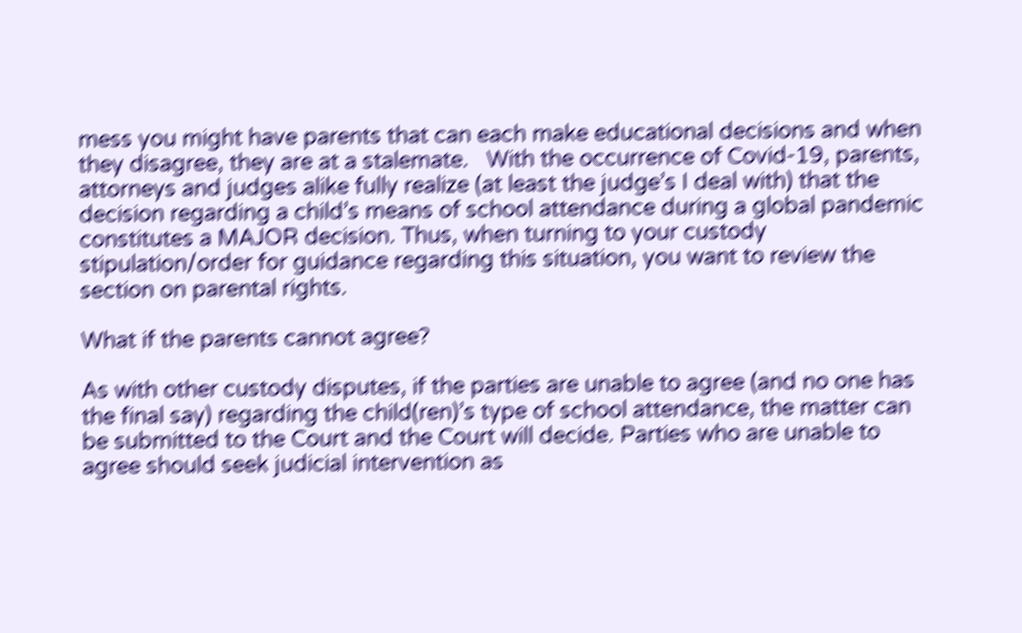mess you might have parents that can each make educational decisions and when they disagree, they are at a stalemate.   With the occurrence of Covid-19, parents, attorneys and judges alike fully realize (at least the judge’s I deal with) that the decision regarding a child’s means of school attendance during a global pandemic constitutes a MAJOR decision. Thus, when turning to your custody stipulation/order for guidance regarding this situation, you want to review the section on parental rights.

What if the parents cannot agree?

As with other custody disputes, if the parties are unable to agree (and no one has the final say) regarding the child(ren)’s type of school attendance, the matter can be submitted to the Court and the Court will decide. Parties who are unable to agree should seek judicial intervention as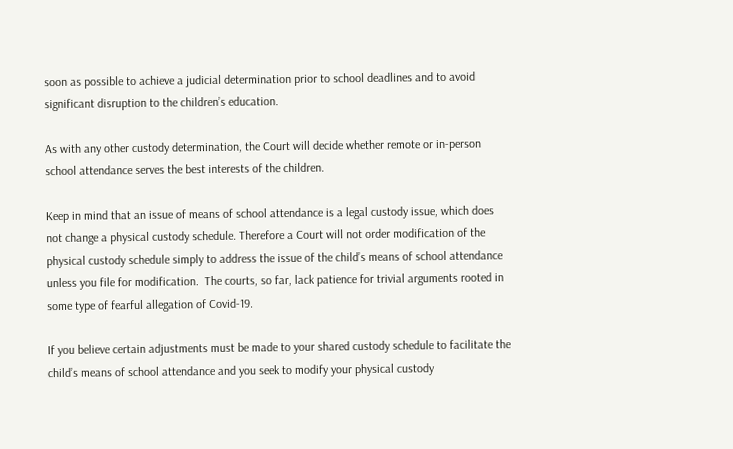soon as possible to achieve a judicial determination prior to school deadlines and to avoid significant disruption to the children’s education.

As with any other custody determination, the Court will decide whether remote or in-person school attendance serves the best interests of the children.

Keep in mind that an issue of means of school attendance is a legal custody issue, which does not change a physical custody schedule. Therefore a Court will not order modification of the physical custody schedule simply to address the issue of the child’s means of school attendance unless you file for modification.  The courts, so far, lack patience for trivial arguments rooted in some type of fearful allegation of Covid-19.

If you believe certain adjustments must be made to your shared custody schedule to facilitate the child’s means of school attendance and you seek to modify your physical custody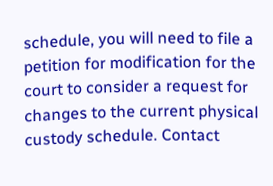schedule, you will need to file a petition for modification for the court to consider a request for changes to the current physical custody schedule. Contact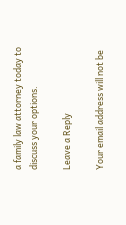a family law attorney today to discuss your options.

Leave a Reply

Your email address will not be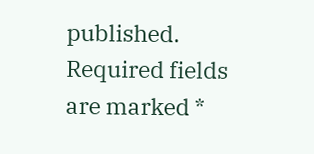published. Required fields are marked *